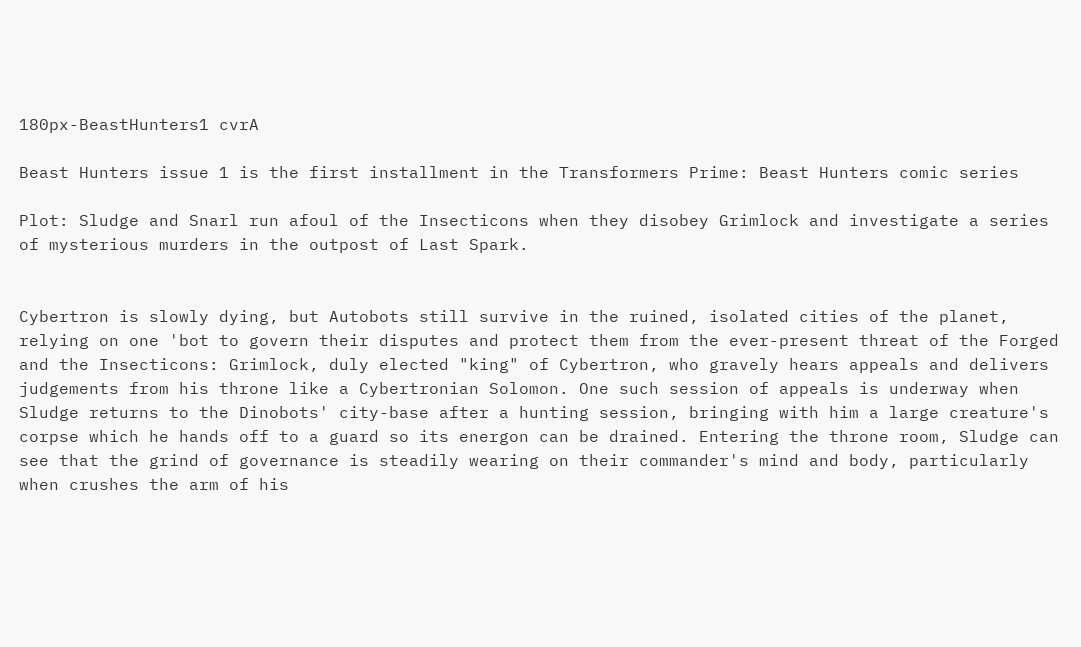180px-BeastHunters1 cvrA

Beast Hunters issue 1 is the first installment in the Transformers Prime: Beast Hunters comic series

Plot: Sludge and Snarl run afoul of the Insecticons when they disobey Grimlock and investigate a series of mysterious murders in the outpost of Last Spark.


Cybertron is slowly dying, but Autobots still survive in the ruined, isolated cities of the planet, relying on one 'bot to govern their disputes and protect them from the ever-present threat of the Forged and the Insecticons: Grimlock, duly elected "king" of Cybertron, who gravely hears appeals and delivers judgements from his throne like a Cybertronian Solomon. One such session of appeals is underway when Sludge returns to the Dinobots' city-base after a hunting session, bringing with him a large creature's corpse which he hands off to a guard so its energon can be drained. Entering the throne room, Sludge can see that the grind of governance is steadily wearing on their commander's mind and body, particularly when crushes the arm of his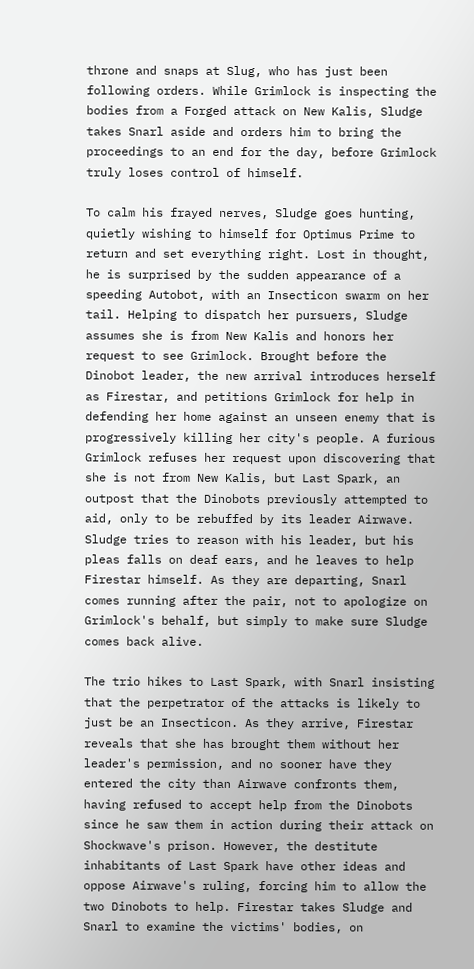throne and snaps at Slug, who has just been following orders. While Grimlock is inspecting the bodies from a Forged attack on New Kalis, Sludge takes Snarl aside and orders him to bring the proceedings to an end for the day, before Grimlock truly loses control of himself.

To calm his frayed nerves, Sludge goes hunting, quietly wishing to himself for Optimus Prime to return and set everything right. Lost in thought, he is surprised by the sudden appearance of a speeding Autobot, with an Insecticon swarm on her tail. Helping to dispatch her pursuers, Sludge assumes she is from New Kalis and honors her request to see Grimlock. Brought before the Dinobot leader, the new arrival introduces herself as Firestar, and petitions Grimlock for help in defending her home against an unseen enemy that is progressively killing her city's people. A furious Grimlock refuses her request upon discovering that she is not from New Kalis, but Last Spark, an outpost that the Dinobots previously attempted to aid, only to be rebuffed by its leader Airwave. Sludge tries to reason with his leader, but his pleas falls on deaf ears, and he leaves to help Firestar himself. As they are departing, Snarl comes running after the pair, not to apologize on Grimlock's behalf, but simply to make sure Sludge comes back alive.

The trio hikes to Last Spark, with Snarl insisting that the perpetrator of the attacks is likely to just be an Insecticon. As they arrive, Firestar reveals that she has brought them without her leader's permission, and no sooner have they entered the city than Airwave confronts them, having refused to accept help from the Dinobots since he saw them in action during their attack on Shockwave's prison. However, the destitute inhabitants of Last Spark have other ideas and oppose Airwave's ruling, forcing him to allow the two Dinobots to help. Firestar takes Sludge and Snarl to examine the victims' bodies, on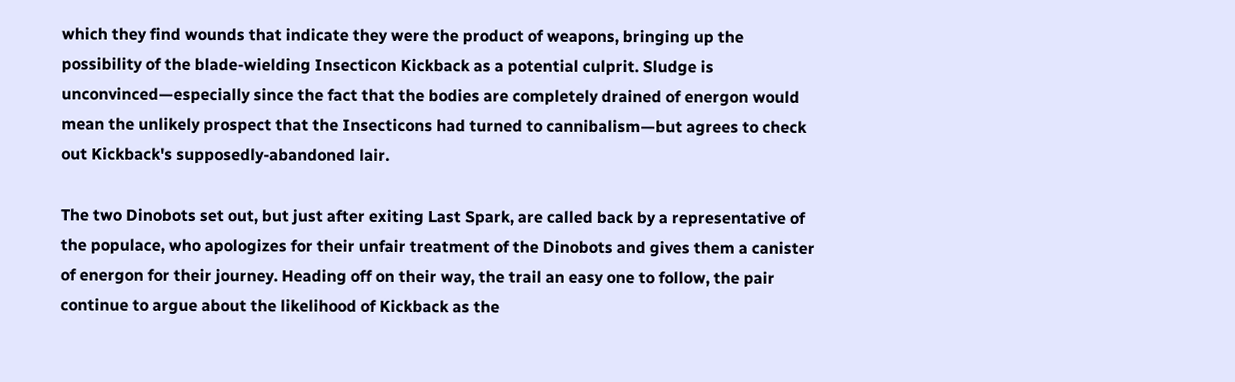which they find wounds that indicate they were the product of weapons, bringing up the possibility of the blade-wielding Insecticon Kickback as a potential culprit. Sludge is unconvinced—especially since the fact that the bodies are completely drained of energon would mean the unlikely prospect that the Insecticons had turned to cannibalism—but agrees to check out Kickback's supposedly-abandoned lair.

The two Dinobots set out, but just after exiting Last Spark, are called back by a representative of the populace, who apologizes for their unfair treatment of the Dinobots and gives them a canister of energon for their journey. Heading off on their way, the trail an easy one to follow, the pair continue to argue about the likelihood of Kickback as the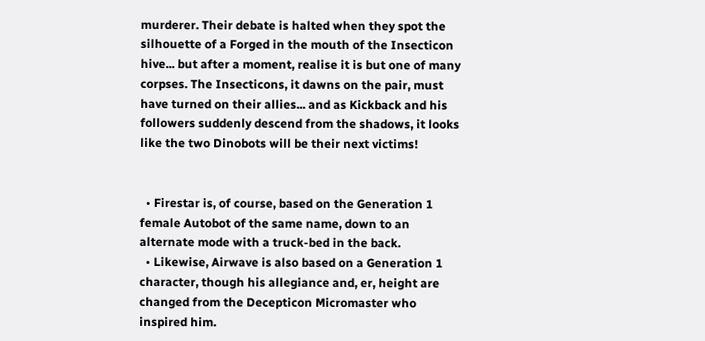murderer. Their debate is halted when they spot the silhouette of a Forged in the mouth of the Insecticon hive... but after a moment, realise it is but one of many corpses. The Insecticons, it dawns on the pair, must have turned on their allies... and as Kickback and his followers suddenly descend from the shadows, it looks like the two Dinobots will be their next victims!


  • Firestar is, of course, based on the Generation 1 female Autobot of the same name, down to an alternate mode with a truck-bed in the back.
  • Likewise, Airwave is also based on a Generation 1 character, though his allegiance and, er, height are changed from the Decepticon Micromaster who inspired him.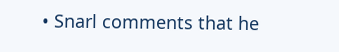• Snarl comments that he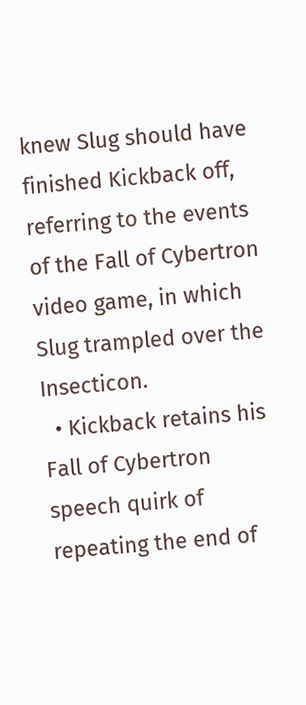knew Slug should have finished Kickback off, referring to the events of the Fall of Cybertron video game, in which Slug trampled over the Insecticon.
  • Kickback retains his Fall of Cybertron speech quirk of repeating the end of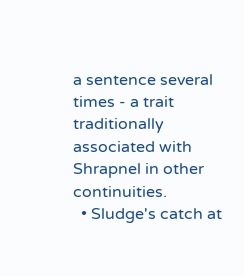a sentence several times - a trait traditionally associated with Shrapnel in other continuities.
  • Sludge's catch at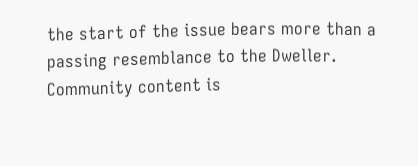the start of the issue bears more than a passing resemblance to the Dweller.
Community content is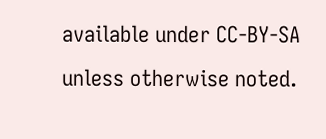available under CC-BY-SA unless otherwise noted.